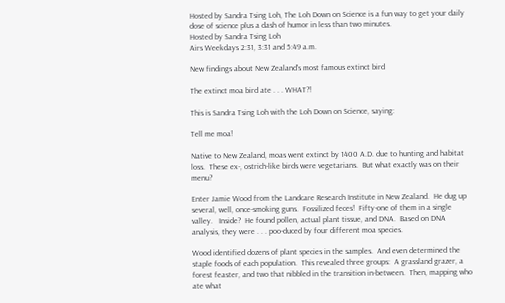Hosted by Sandra Tsing Loh, The Loh Down on Science is a fun way to get your daily dose of science plus a dash of humor in less than two minutes.
Hosted by Sandra Tsing Loh
Airs Weekdays 2:31, 3:31 and 5:49 a.m.

New findings about New Zealand's most famous extinct bird

The extinct moa bird ate . . . WHAT?!

This is Sandra Tsing Loh with the Loh Down on Science, saying:

Tell me moa!

Native to New Zealand, moas went extinct by 1400 A.D. due to hunting and habitat loss.  These ex-, ostrich-like birds were vegetarians.  But what exactly was on their menu?

Enter Jamie Wood from the Landcare Research Institute in New Zealand.  He dug up several, well, once-smoking guns.  Fossilized feces!  Fifty-one of them in a single valley.   Inside?  He found pollen, actual plant tissue, and DNA.  Based on DNA analysis, they were . . . poo-duced by four different moa species.

Wood identified dozens of plant species in the samples.  And even determined the staple foods of each population.  This revealed three groups:  A grassland grazer, a forest feaster, and two that nibbled in the transition in-between.  Then, mapping who ate what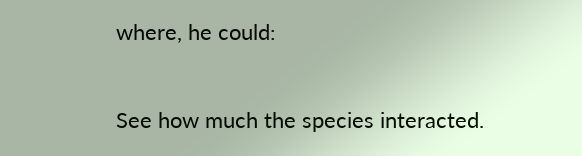where, he could:

See how much the species interacted.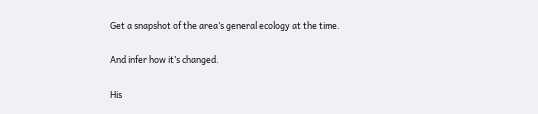Get a snapshot of the area’s general ecology at the time.

And infer how it’s changed.

His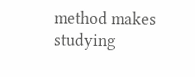method makes studying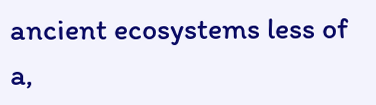ancient ecosystems less of a,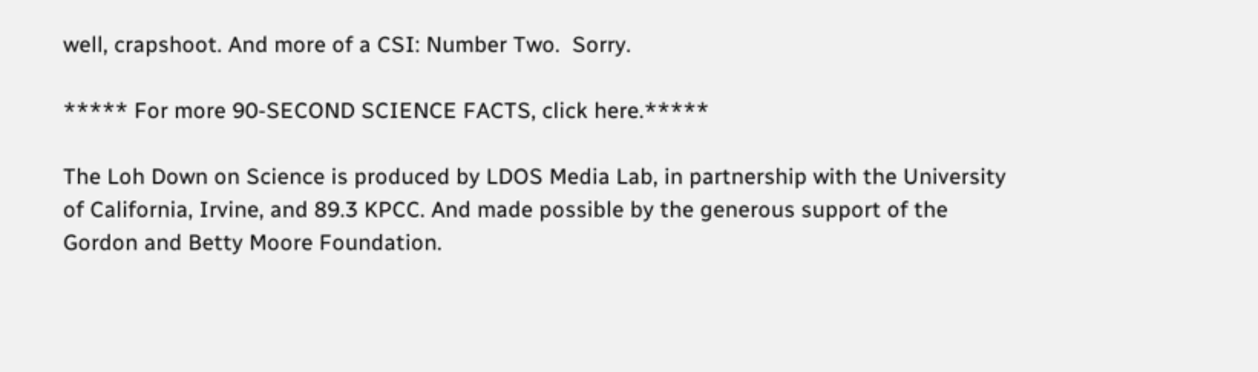well, crapshoot. And more of a CSI: Number Two.  Sorry.

***** For more 90-SECOND SCIENCE FACTS, click here.*****

The Loh Down on Science is produced by LDOS Media Lab, in partnership with the University of California, Irvine, and 89.3 KPCC. And made possible by the generous support of the Gordon and Betty Moore Foundation.